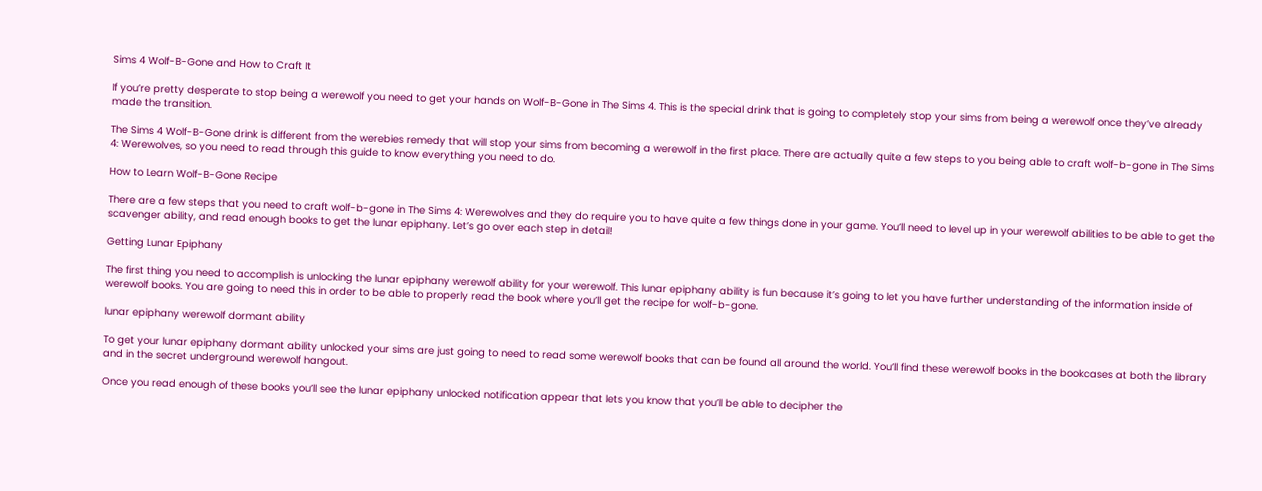Sims 4 Wolf-B-Gone and How to Craft It

If you’re pretty desperate to stop being a werewolf you need to get your hands on Wolf-B-Gone in The Sims 4. This is the special drink that is going to completely stop your sims from being a werewolf once they’ve already made the transition.

The Sims 4 Wolf-B-Gone drink is different from the werebies remedy that will stop your sims from becoming a werewolf in the first place. There are actually quite a few steps to you being able to craft wolf-b-gone in The Sims 4: Werewolves, so you need to read through this guide to know everything you need to do.

How to Learn Wolf-B-Gone Recipe

There are a few steps that you need to craft wolf-b-gone in The Sims 4: Werewolves and they do require you to have quite a few things done in your game. You’ll need to level up in your werewolf abilities to be able to get the scavenger ability, and read enough books to get the lunar epiphany. Let’s go over each step in detail!

Getting Lunar Epiphany

The first thing you need to accomplish is unlocking the lunar epiphany werewolf ability for your werewolf. This lunar epiphany ability is fun because it’s going to let you have further understanding of the information inside of werewolf books. You are going to need this in order to be able to properly read the book where you’ll get the recipe for wolf-b-gone.

lunar epiphany werewolf dormant ability

To get your lunar epiphany dormant ability unlocked your sims are just going to need to read some werewolf books that can be found all around the world. You’ll find these werewolf books in the bookcases at both the library and in the secret underground werewolf hangout.

Once you read enough of these books you’ll see the lunar epiphany unlocked notification appear that lets you know that you’ll be able to decipher the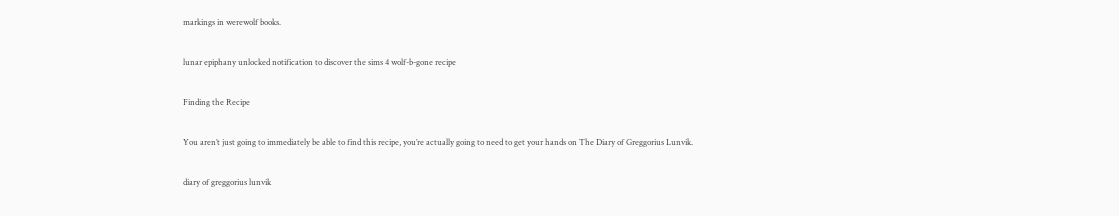markings in werewolf books.

lunar epiphany unlocked notification to discover the sims 4 wolf-b-gone recipe

Finding the Recipe

You aren’t just going to immediately be able to find this recipe, you’re actually going to need to get your hands on The Diary of Greggorius Lunvik.

diary of greggorius lunvik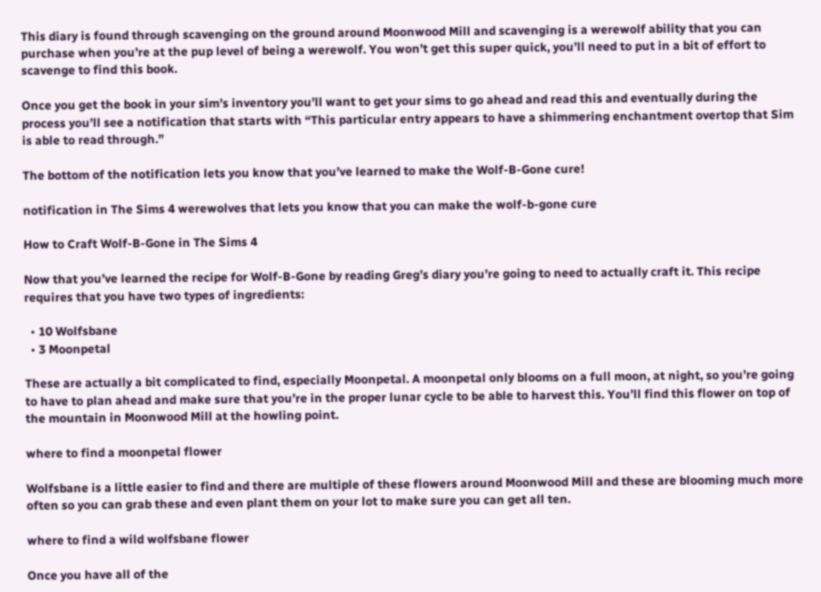This diary is found through scavenging on the ground around Moonwood Mill and scavenging is a werewolf ability that you can purchase when you’re at the pup level of being a werewolf. You won’t get this super quick, you’ll need to put in a bit of effort to scavenge to find this book.

Once you get the book in your sim’s inventory you’ll want to get your sims to go ahead and read this and eventually during the process you’ll see a notification that starts with “This particular entry appears to have a shimmering enchantment overtop that Sim is able to read through.”

The bottom of the notification lets you know that you’ve learned to make the Wolf-B-Gone cure!

notification in The Sims 4 werewolves that lets you know that you can make the wolf-b-gone cure

How to Craft Wolf-B-Gone in The Sims 4

Now that you’ve learned the recipe for Wolf-B-Gone by reading Greg’s diary you’re going to need to actually craft it. This recipe requires that you have two types of ingredients:

  • 10 Wolfsbane
  • 3 Moonpetal

These are actually a bit complicated to find, especially Moonpetal. A moonpetal only blooms on a full moon, at night, so you’re going to have to plan ahead and make sure that you’re in the proper lunar cycle to be able to harvest this. You’ll find this flower on top of the mountain in Moonwood Mill at the howling point.

where to find a moonpetal flower

Wolfsbane is a little easier to find and there are multiple of these flowers around Moonwood Mill and these are blooming much more often so you can grab these and even plant them on your lot to make sure you can get all ten.

where to find a wild wolfsbane flower

Once you have all of the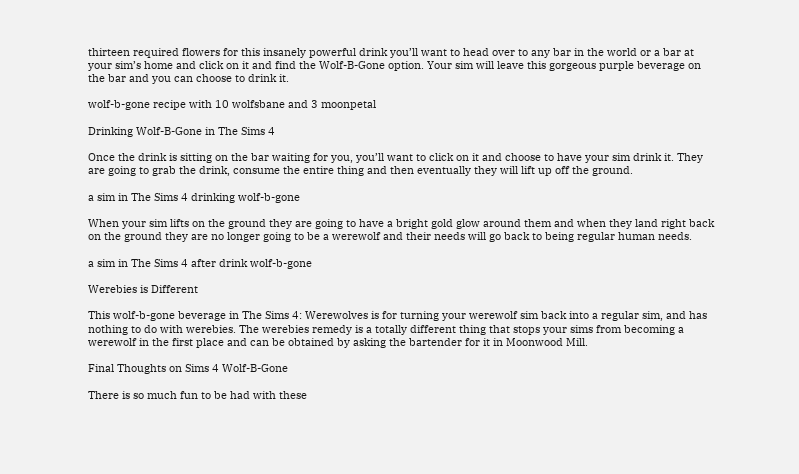thirteen required flowers for this insanely powerful drink you’ll want to head over to any bar in the world or a bar at your sim’s home and click on it and find the Wolf-B-Gone option. Your sim will leave this gorgeous purple beverage on the bar and you can choose to drink it.

wolf-b-gone recipe with 10 wolfsbane and 3 moonpetal

Drinking Wolf-B-Gone in The Sims 4

Once the drink is sitting on the bar waiting for you, you’ll want to click on it and choose to have your sim drink it. They are going to grab the drink, consume the entire thing and then eventually they will lift up off the ground.

a sim in The Sims 4 drinking wolf-b-gone

When your sim lifts on the ground they are going to have a bright gold glow around them and when they land right back on the ground they are no longer going to be a werewolf and their needs will go back to being regular human needs.

a sim in The Sims 4 after drink wolf-b-gone

Werebies is Different

This wolf-b-gone beverage in The Sims 4: Werewolves is for turning your werewolf sim back into a regular sim, and has nothing to do with werebies. The werebies remedy is a totally different thing that stops your sims from becoming a werewolf in the first place and can be obtained by asking the bartender for it in Moonwood Mill.

Final Thoughts on Sims 4 Wolf-B-Gone

There is so much fun to be had with these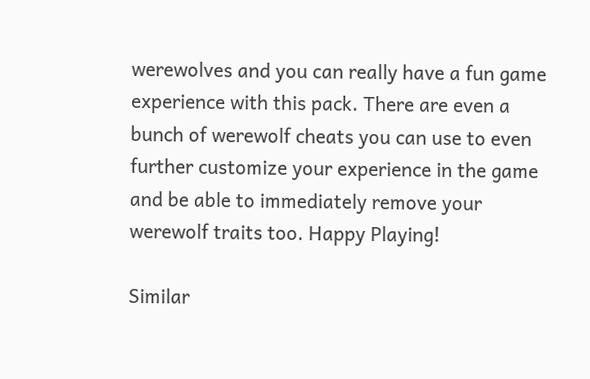werewolves and you can really have a fun game experience with this pack. There are even a bunch of werewolf cheats you can use to even further customize your experience in the game and be able to immediately remove your werewolf traits too. Happy Playing!

Similar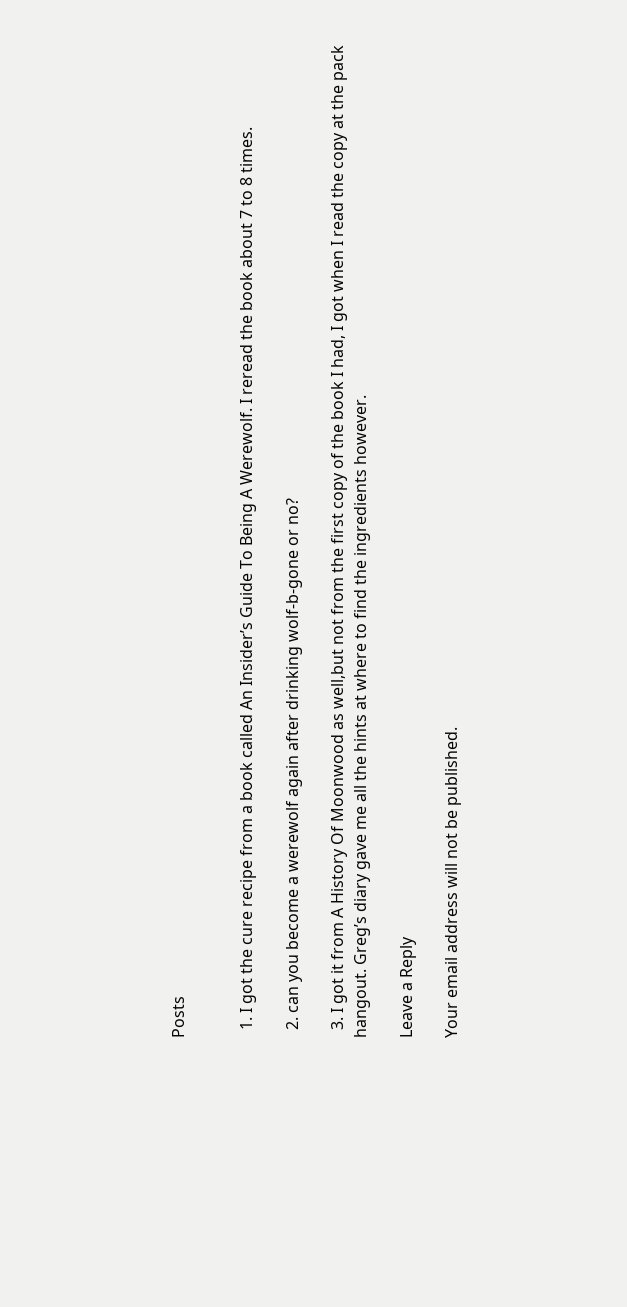Posts


  1. I got the cure recipe from a book called An Insider’s Guide To Being A Werewolf. I reread the book about 7 to 8 times.

  2. can you become a werewolf again after drinking wolf-b-gone or no?

  3. I got it from A History Of Moonwood as well,but not from the first copy of the book I had, I got when I read the copy at the pack hangout. Greg’s diary gave me all the hints at where to find the ingredients however.

Leave a Reply

Your email address will not be published.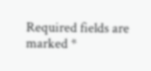Required fields are marked *